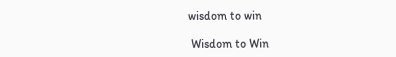wisdom to win

 Wisdom to Win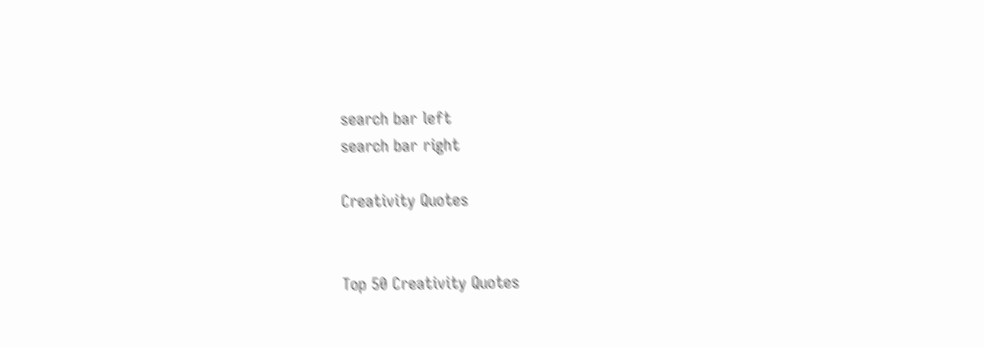search bar left
search bar right

Creativity Quotes


Top 50 Creativity Quotes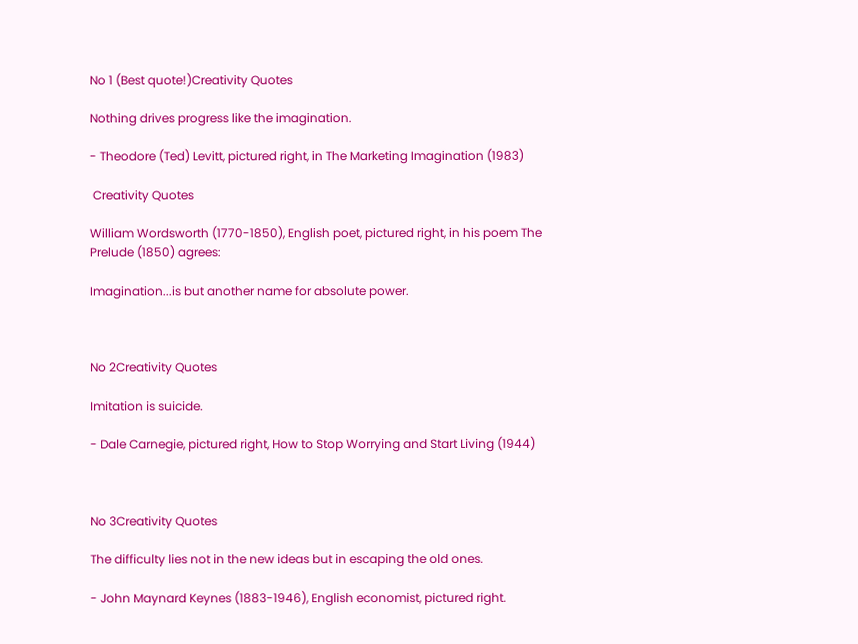No 1 (Best quote!)Creativity Quotes

Nothing drives progress like the imagination.

- Theodore (Ted) Levitt, pictured right, in The Marketing Imagination (1983)

 Creativity Quotes

William Wordsworth (1770-1850), English poet, pictured right, in his poem The Prelude (1850) agrees:

Imagination...is but another name for absolute power.



No 2Creativity Quotes

Imitation is suicide.

- Dale Carnegie, pictured right, How to Stop Worrying and Start Living (1944)



No 3Creativity Quotes

The difficulty lies not in the new ideas but in escaping the old ones.

- John Maynard Keynes (1883-1946), English economist, pictured right.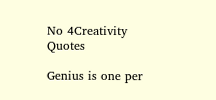No 4Creativity Quotes

Genius is one per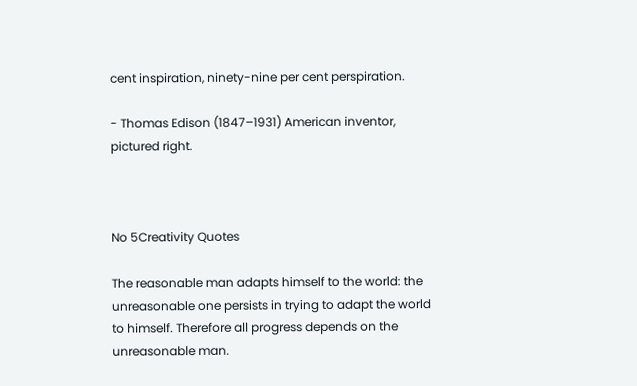cent inspiration, ninety-nine per cent perspiration.

- Thomas Edison (1847–1931) American inventor, pictured right.



No 5Creativity Quotes

The reasonable man adapts himself to the world: the unreasonable one persists in trying to adapt the world to himself. Therefore all progress depends on the unreasonable man.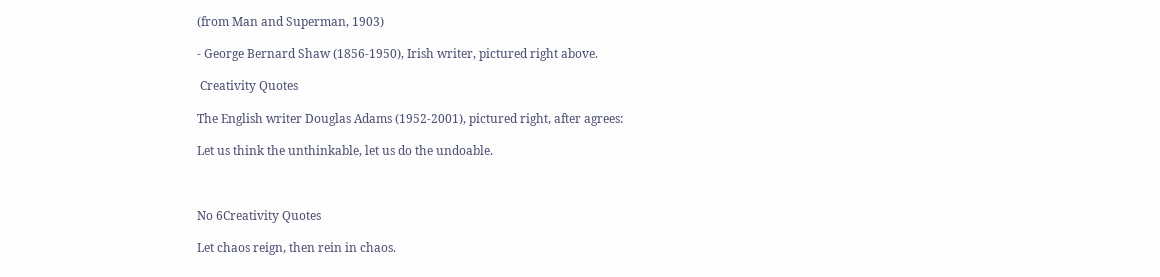(from Man and Superman, 1903)

- George Bernard Shaw (1856-1950), Irish writer, pictured right above.

 Creativity Quotes

The English writer Douglas Adams (1952-2001), pictured right, after agrees:

Let us think the unthinkable, let us do the undoable.



No 6Creativity Quotes

Let chaos reign, then rein in chaos.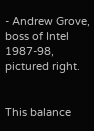- Andrew Grove, boss of Intel 1987-98, pictured right.


This balance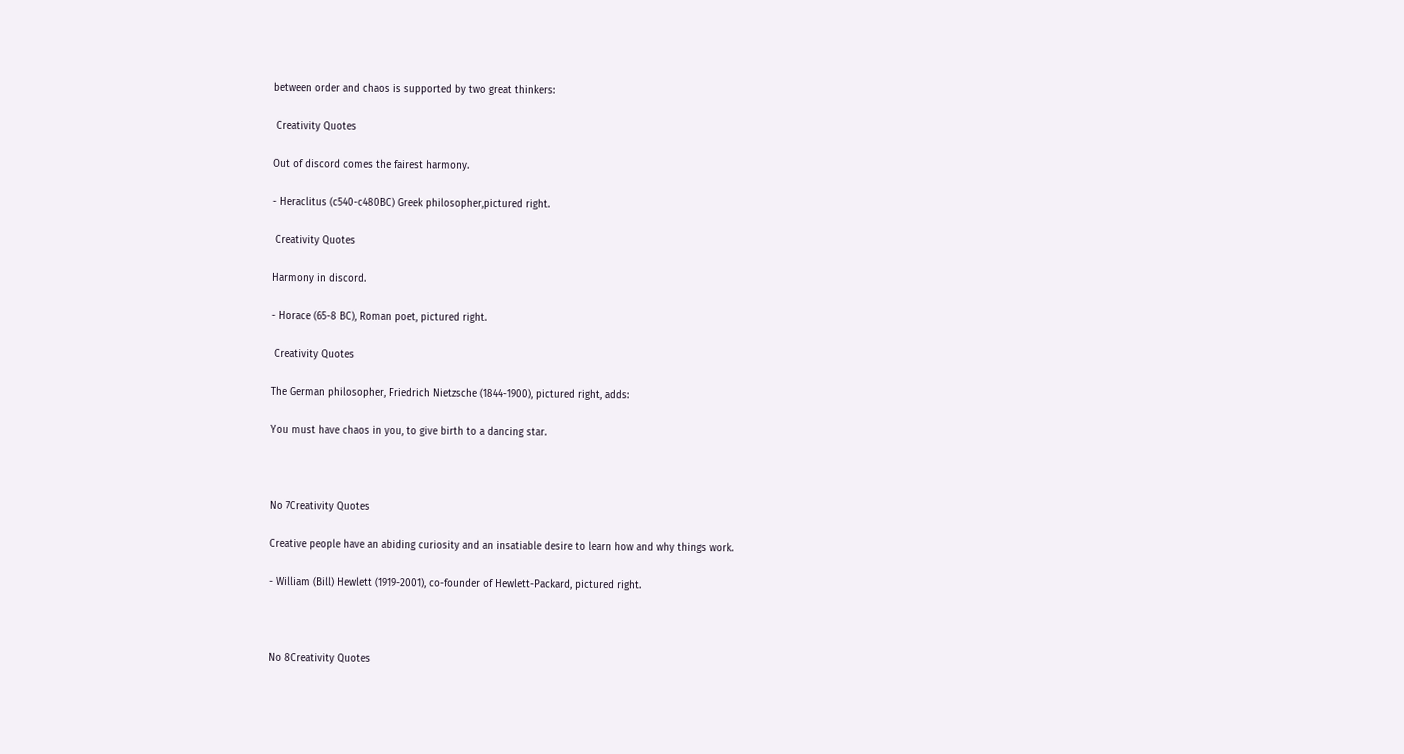between order and chaos is supported by two great thinkers:

 Creativity Quotes

Out of discord comes the fairest harmony.

- Heraclitus (c540-c480BC) Greek philosopher,pictured right.

 Creativity Quotes

Harmony in discord.

- Horace (65-8 BC), Roman poet, pictured right.

 Creativity Quotes

The German philosopher, Friedrich Nietzsche (1844-1900), pictured right, adds:

You must have chaos in you, to give birth to a dancing star.



No 7Creativity Quotes

Creative people have an abiding curiosity and an insatiable desire to learn how and why things work.

- William (Bill) Hewlett (1919-2001), co-founder of Hewlett-Packard, pictured right.



No 8Creativity Quotes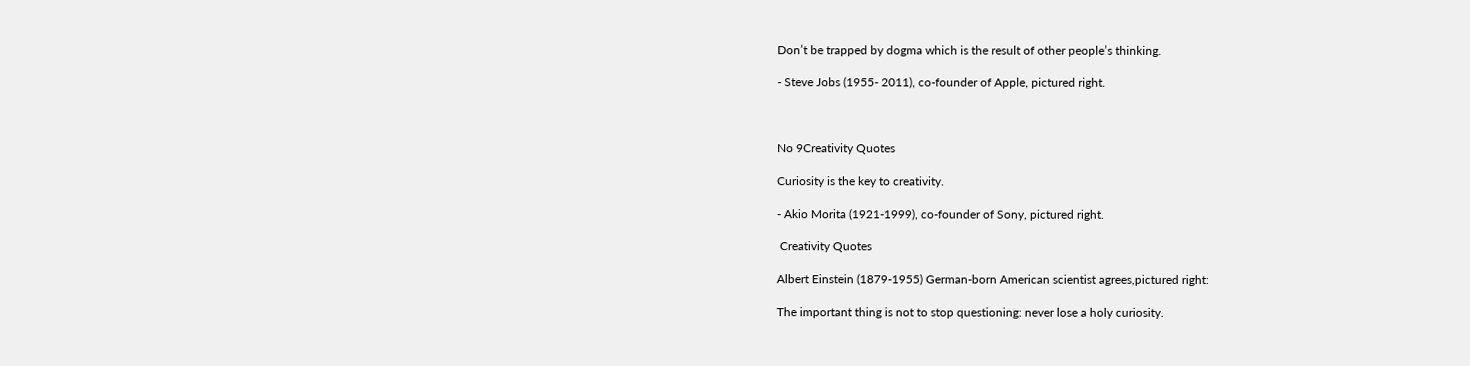Don’t be trapped by dogma which is the result of other people’s thinking.

- Steve Jobs (1955- 2011), co-founder of Apple, pictured right.



No 9Creativity Quotes

Curiosity is the key to creativity.

- Akio Morita (1921-1999), co-founder of Sony, pictured right.

 Creativity Quotes

Albert Einstein (1879-1955) German-born American scientist agrees,pictured right:

The important thing is not to stop questioning: never lose a holy curiosity.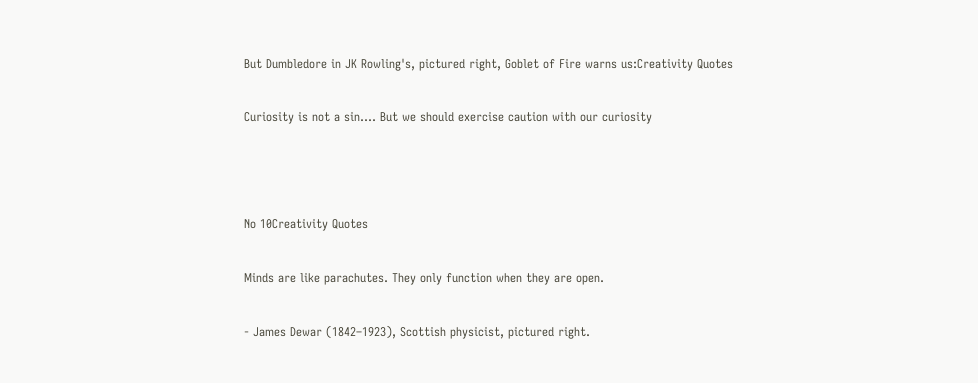But Dumbledore in JK Rowling's, pictured right, Goblet of Fire warns us:Creativity Quotes

Curiosity is not a sin.... But we should exercise caution with our curiosity



No 10Creativity Quotes

Minds are like parachutes. They only function when they are open.

- James Dewar (1842–1923), Scottish physicist, pictured right.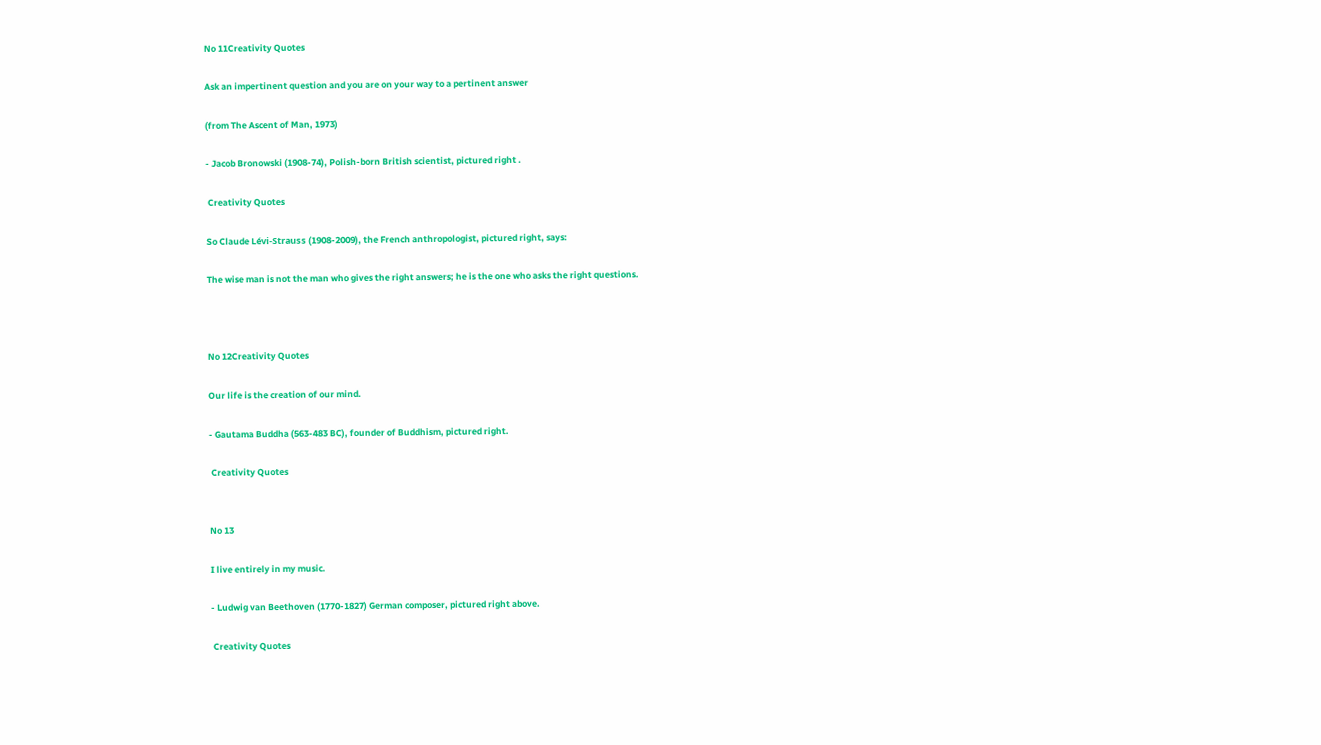No 11Creativity Quotes

Ask an impertinent question and you are on your way to a pertinent answer

(from The Ascent of Man, 1973)

- Jacob Bronowski (1908-74), Polish-born British scientist, pictured right .

 Creativity Quotes

So Claude Lévi-Strauss (1908-2009), the French anthropologist, pictured right, says:

The wise man is not the man who gives the right answers; he is the one who asks the right questions.



No 12Creativity Quotes

Our life is the creation of our mind.

- Gautama Buddha (563-483 BC), founder of Buddhism, pictured right.

 Creativity Quotes


No 13

I live entirely in my music.

- Ludwig van Beethoven (1770-1827) German composer, pictured right above.

 Creativity Quotes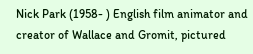Nick Park (1958- ) English film animator and creator of Wallace and Gromit, pictured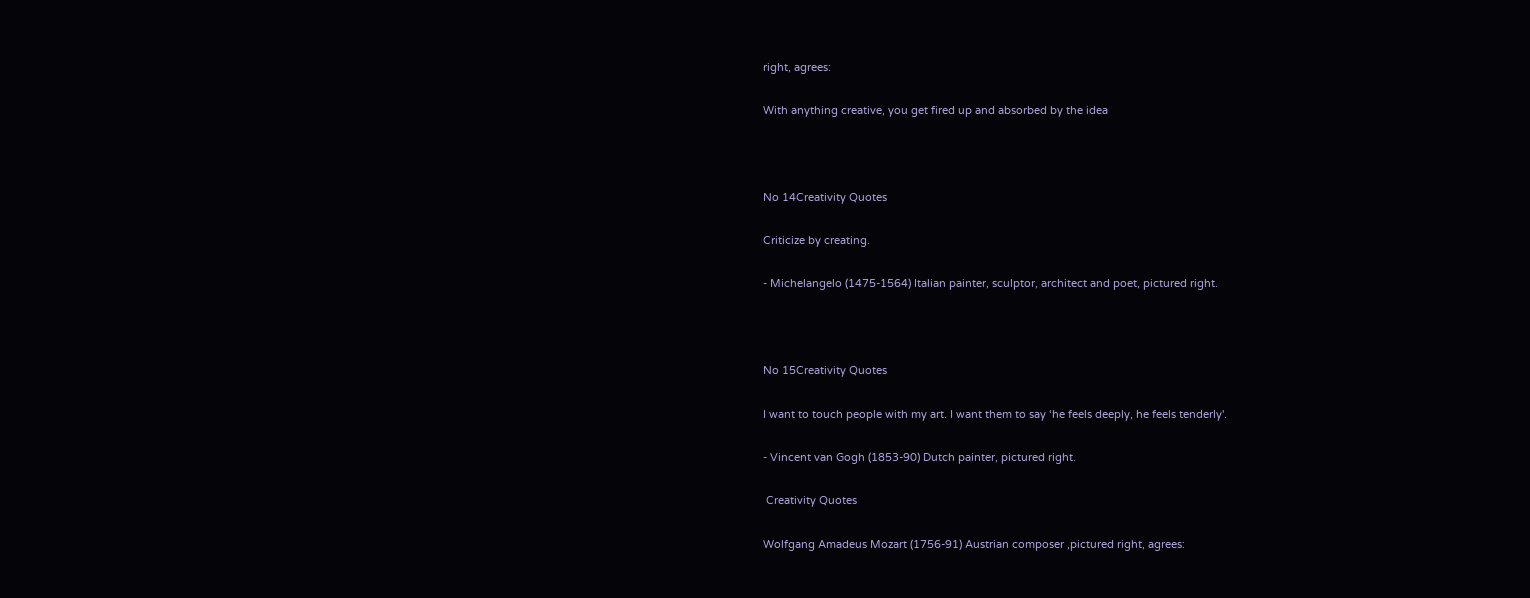right, agrees:

With anything creative, you get fired up and absorbed by the idea



No 14Creativity Quotes

Criticize by creating.

- Michelangelo (1475-1564) Italian painter, sculptor, architect and poet, pictured right.



No 15Creativity Quotes

I want to touch people with my art. I want them to say ‘he feels deeply, he feels tenderly'.

- Vincent van Gogh (1853-90) Dutch painter, pictured right.

 Creativity Quotes

Wolfgang Amadeus Mozart (1756-91) Austrian composer ,pictured right, agrees: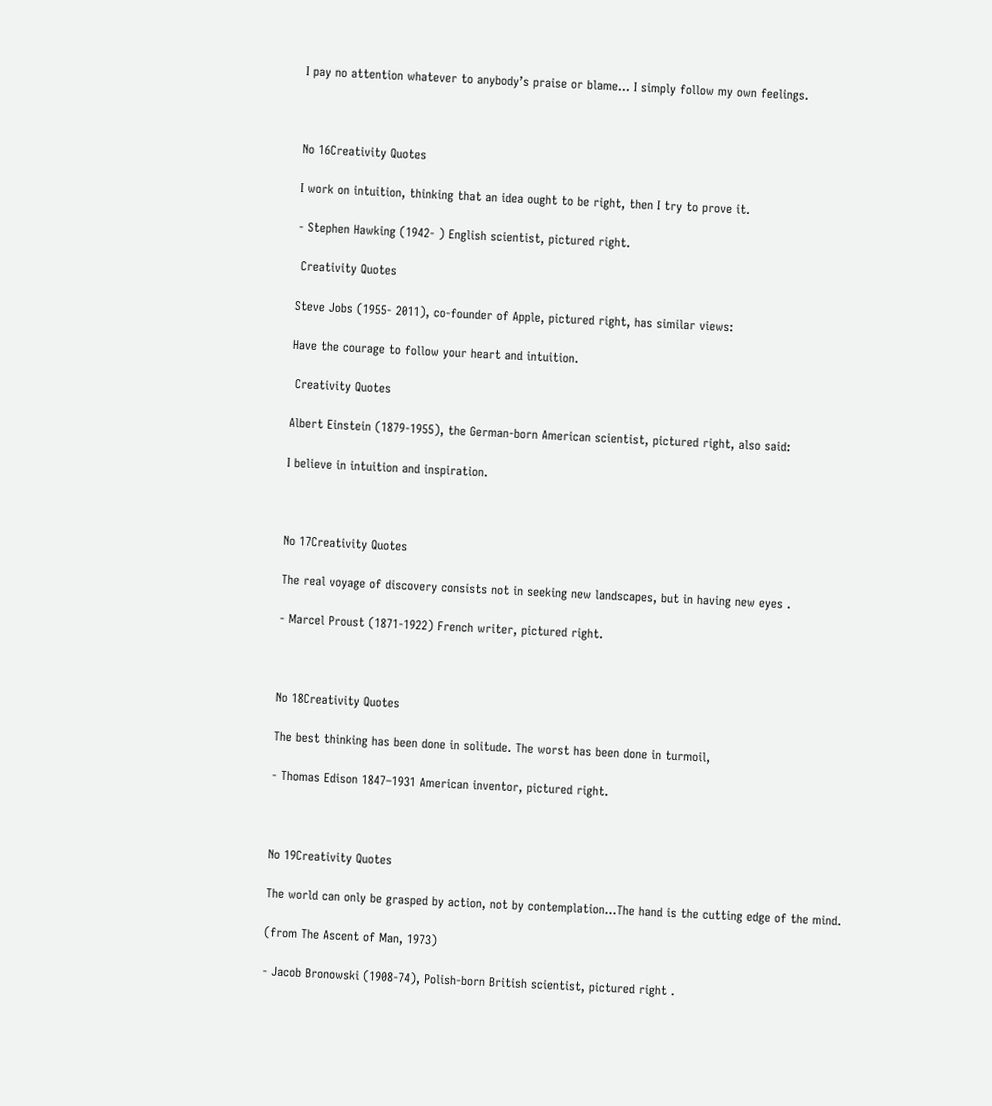I pay no attention whatever to anybody’s praise or blame... I simply follow my own feelings.



No 16Creativity Quotes

I work on intuition, thinking that an idea ought to be right, then I try to prove it.

- Stephen Hawking (1942- ) English scientist, pictured right.

 Creativity Quotes

Steve Jobs (1955- 2011), co-founder of Apple, pictured right, has similar views:

Have the courage to follow your heart and intuition.

 Creativity Quotes

Albert Einstein (1879-1955), the German-born American scientist, pictured right, also said:

I believe in intuition and inspiration.



No 17Creativity Quotes

The real voyage of discovery consists not in seeking new landscapes, but in having new eyes .

- Marcel Proust (1871-1922) French writer, pictured right.



No 18Creativity Quotes

The best thinking has been done in solitude. The worst has been done in turmoil,

- Thomas Edison 1847–1931 American inventor, pictured right.



No 19Creativity Quotes

The world can only be grasped by action, not by contemplation…The hand is the cutting edge of the mind.

(from The Ascent of Man, 1973)

- Jacob Bronowski (1908-74), Polish-born British scientist, pictured right .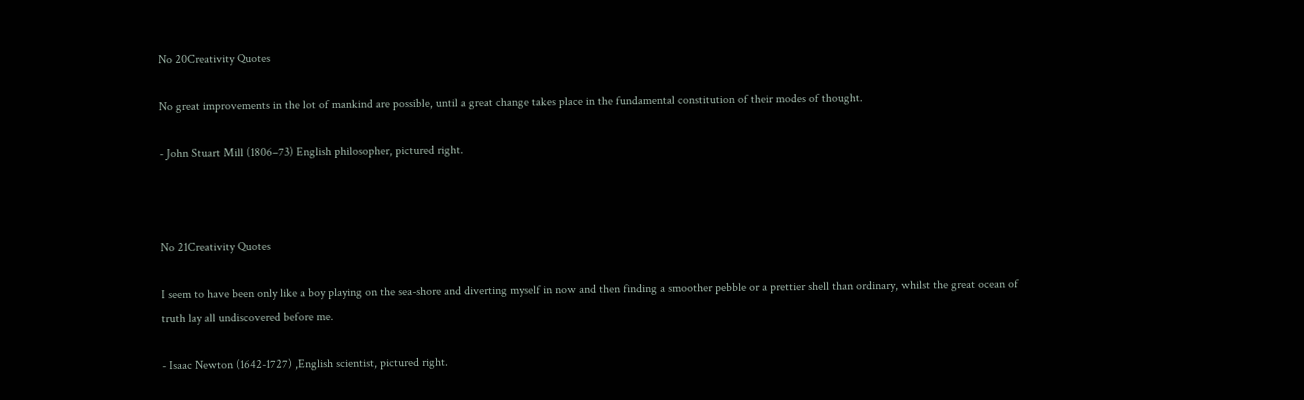No 20Creativity Quotes

No great improvements in the lot of mankind are possible, until a great change takes place in the fundamental constitution of their modes of thought.

- John Stuart Mill (1806–73) English philosopher, pictured right.



No 21Creativity Quotes

I seem to have been only like a boy playing on the sea-shore and diverting myself in now and then finding a smoother pebble or a prettier shell than ordinary, whilst the great ocean of truth lay all undiscovered before me.

- Isaac Newton (1642-1727) ,English scientist, pictured right.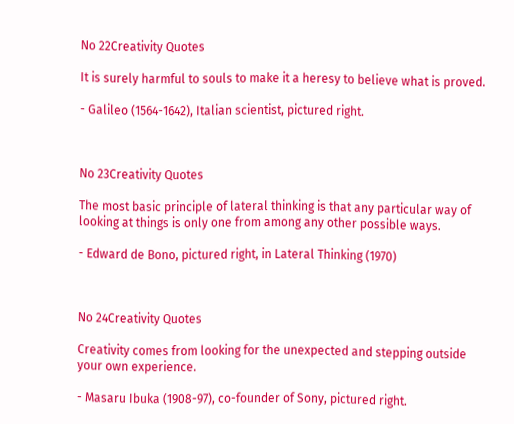No 22Creativity Quotes

It is surely harmful to souls to make it a heresy to believe what is proved.

- Galileo (1564-1642), Italian scientist, pictured right.



No 23Creativity Quotes

The most basic principle of lateral thinking is that any particular way of looking at things is only one from among any other possible ways.

- Edward de Bono, pictured right, in Lateral Thinking (1970)



No 24Creativity Quotes

Creativity comes from looking for the unexpected and stepping outside your own experience.

- Masaru Ibuka (1908-97), co-founder of Sony, pictured right.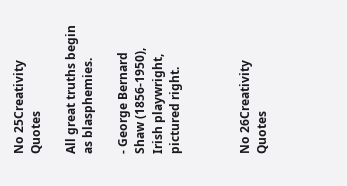No 25Creativity Quotes

All great truths begin as blasphemies.

- George Bernard Shaw (1856-1950), Irish playwright, pictured right.



No 26Creativity Quotes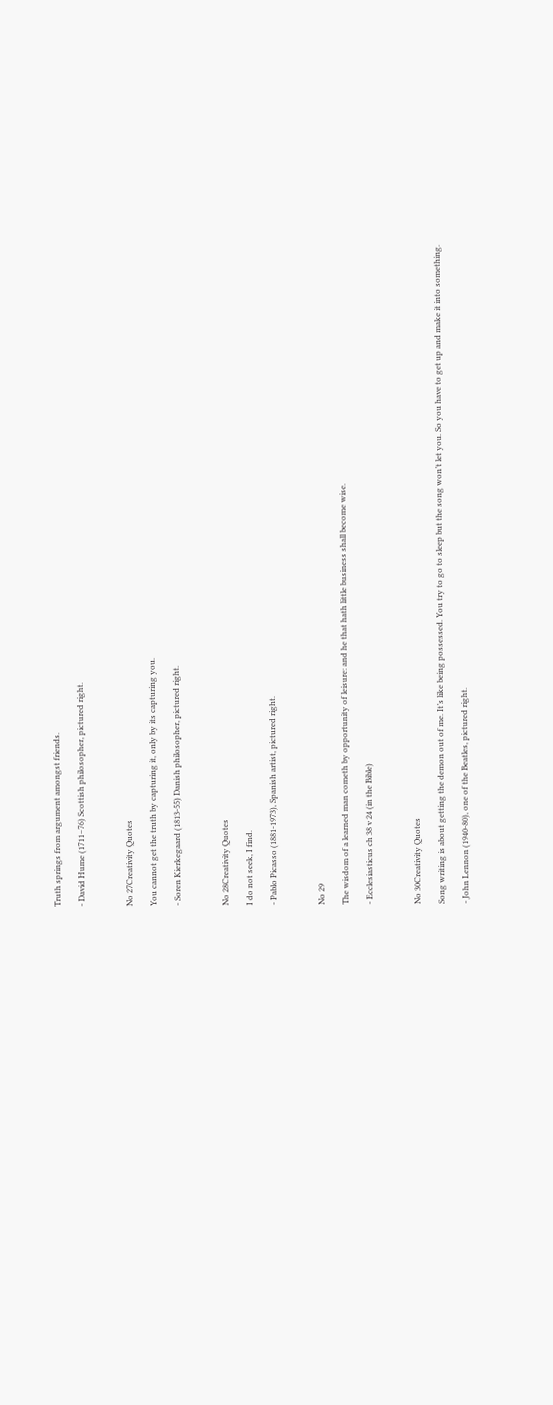Truth springs from argument amongst friends.

- David Hume (1711–76) Scottish philosopher, pictured right.



No 27Creativity Quotes

You cannot get the truth by capturing it, only by its capturing you.

- Soren Kierkegaard (1813-55) Danish philosopher, pictured right.



No 28Creativity Quotes

I do not seek, I find.

- Pablo Picasso (1881-1973), Spanish artist, pictured right.



No 29

The wisdom of a learned man cometh by opportunity of leisure: and he that hath little business shall become wise.

- Ecclesiasticus ch 38 v 24 (in the Bible)



No 30Creativity Quotes

Song writing is about getting the demon out of me. It’s like being possessed. You try to go to sleep but the song won’t let you. So you have to get up and make it into something.

- John Lennon (1940-80), one of the Beatles, pictured right.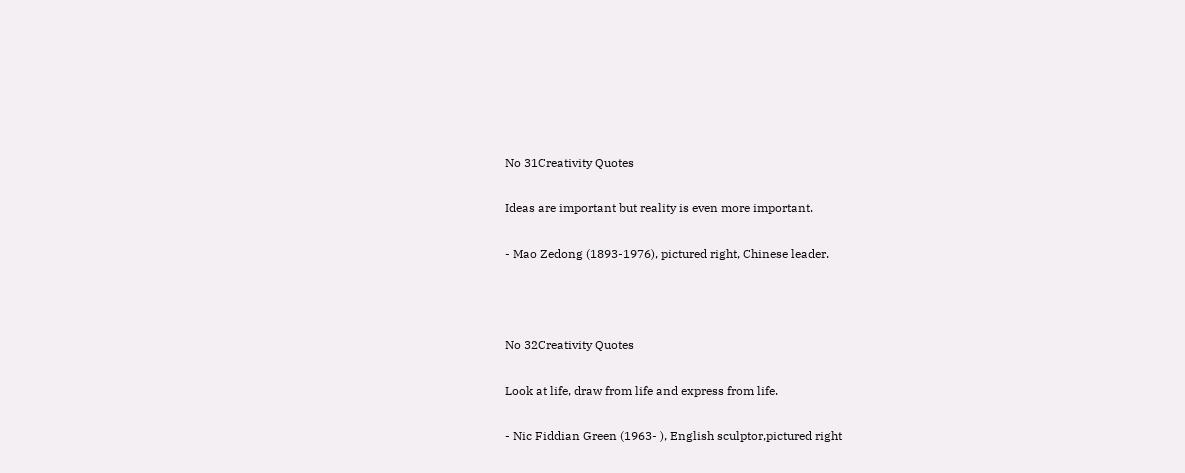No 31Creativity Quotes

Ideas are important but reality is even more important.

- Mao Zedong (1893-1976), pictured right, Chinese leader.



No 32Creativity Quotes

Look at life, draw from life and express from life.

- Nic Fiddian Green (1963- ), English sculptor,pictured right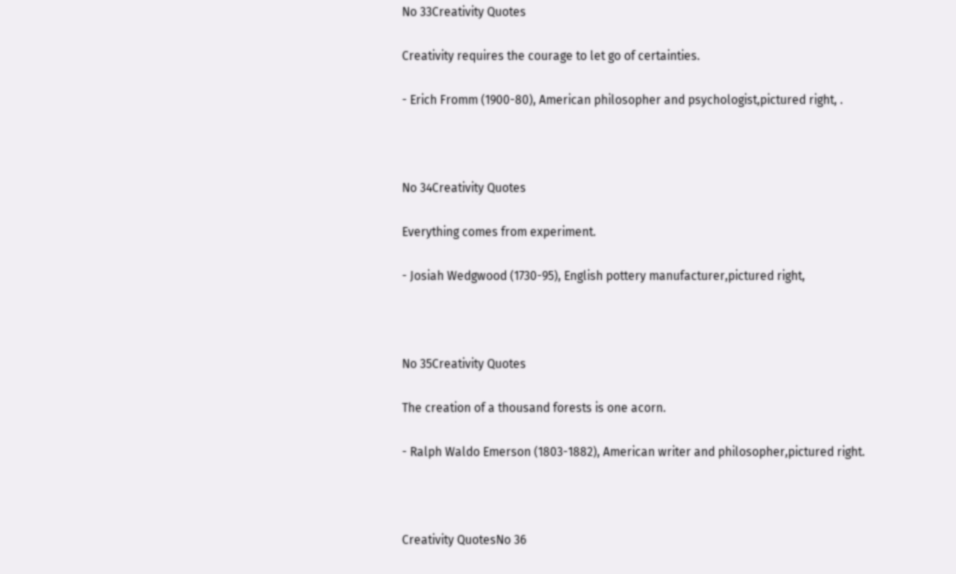No 33Creativity Quotes

Creativity requires the courage to let go of certainties.

- Erich Fromm (1900-80), American philosopher and psychologist,pictured right, .



No 34Creativity Quotes

Everything comes from experiment.

- Josiah Wedgwood (1730-95), English pottery manufacturer,pictured right,



No 35Creativity Quotes

The creation of a thousand forests is one acorn.

- Ralph Waldo Emerson (1803-1882), American writer and philosopher,pictured right.



Creativity QuotesNo 36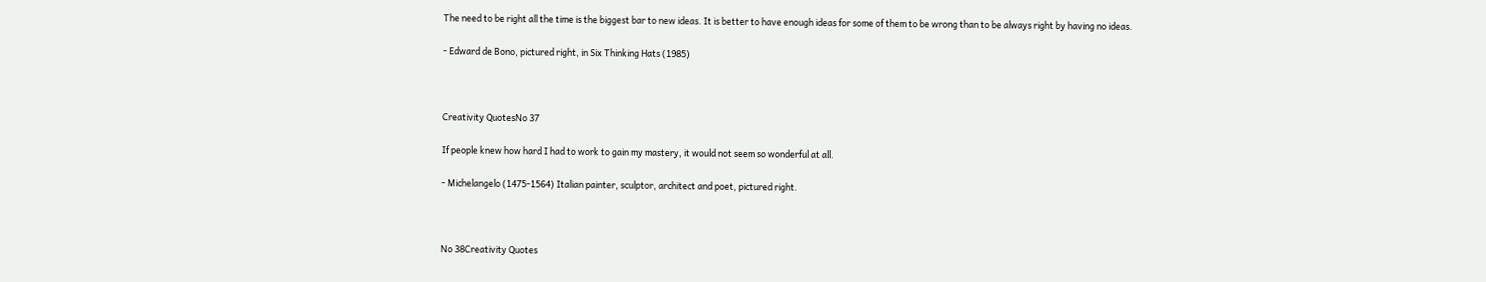The need to be right all the time is the biggest bar to new ideas. It is better to have enough ideas for some of them to be wrong than to be always right by having no ideas.

- Edward de Bono, pictured right, in Six Thinking Hats (1985)



Creativity QuotesNo 37

If people knew how hard I had to work to gain my mastery, it would not seem so wonderful at all.

- Michelangelo (1475-1564) Italian painter, sculptor, architect and poet, pictured right.



No 38Creativity Quotes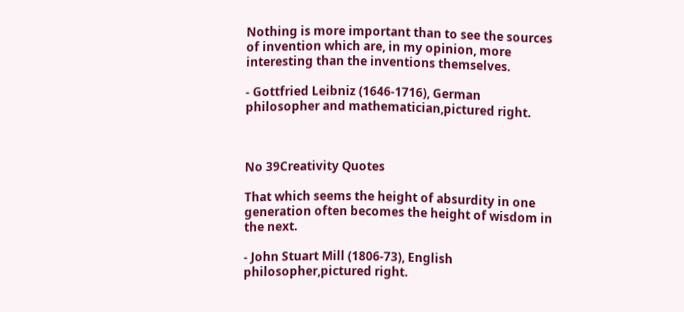Nothing is more important than to see the sources of invention which are, in my opinion, more interesting than the inventions themselves.

- Gottfried Leibniz (1646-1716), German philosopher and mathematician,pictured right.



No 39Creativity Quotes

That which seems the height of absurdity in one generation often becomes the height of wisdom in the next.

- John Stuart Mill (1806-73), English philosopher,pictured right.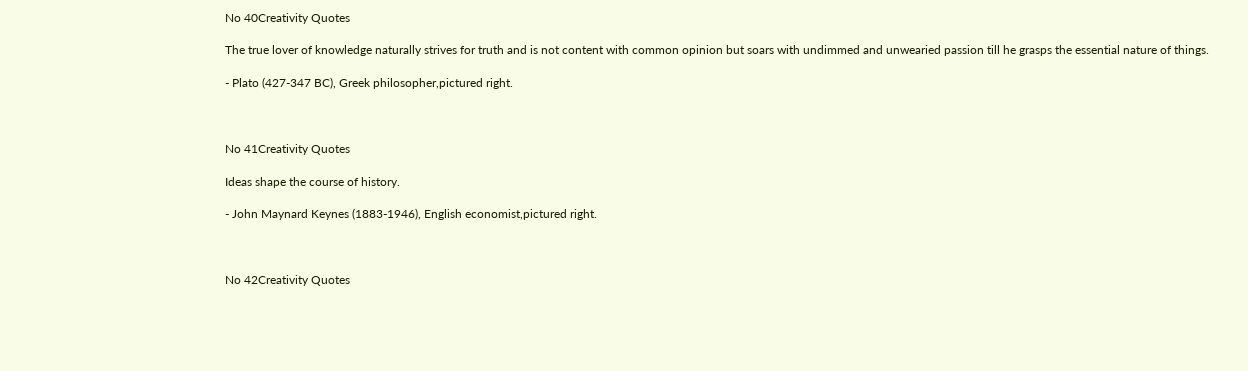No 40Creativity Quotes

The true lover of knowledge naturally strives for truth and is not content with common opinion but soars with undimmed and unwearied passion till he grasps the essential nature of things.

- Plato (427-347 BC), Greek philosopher,pictured right.



No 41Creativity Quotes

Ideas shape the course of history.

- John Maynard Keynes (1883-1946), English economist,pictured right.



No 42Creativity Quotes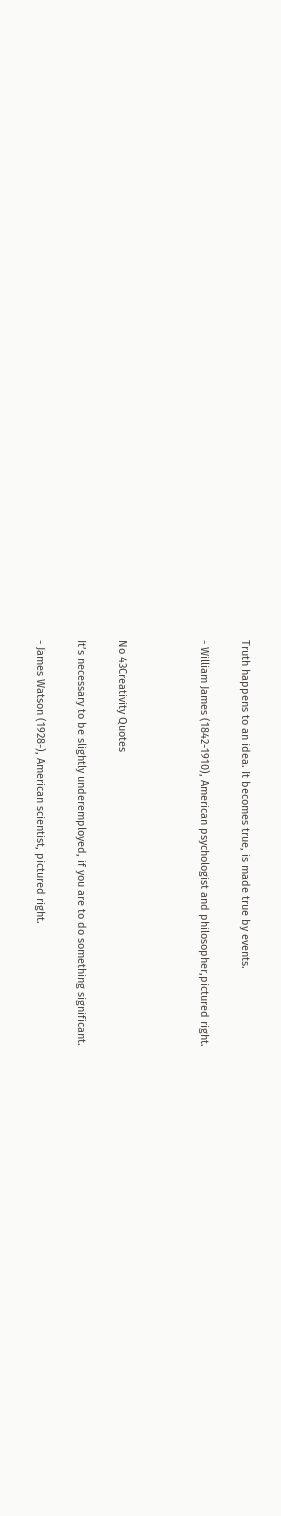Truth happens to an idea. It becomes true, is made true by events.

- William James (1842-1910), American psychologist and philosopher,pictured right.



No 43Creativity Quotes

It’s necessary to be slightly underemployed, if you are to do something significant.

- James Watson (1928-), American scientist, pictured right.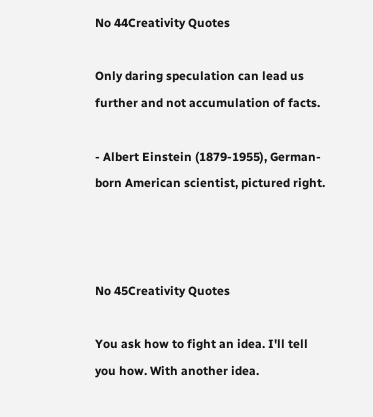No 44Creativity Quotes

Only daring speculation can lead us further and not accumulation of facts.

- Albert Einstein (1879-1955), German-born American scientist, pictured right.



No 45Creativity Quotes

You ask how to fight an idea. I'll tell you how. With another idea.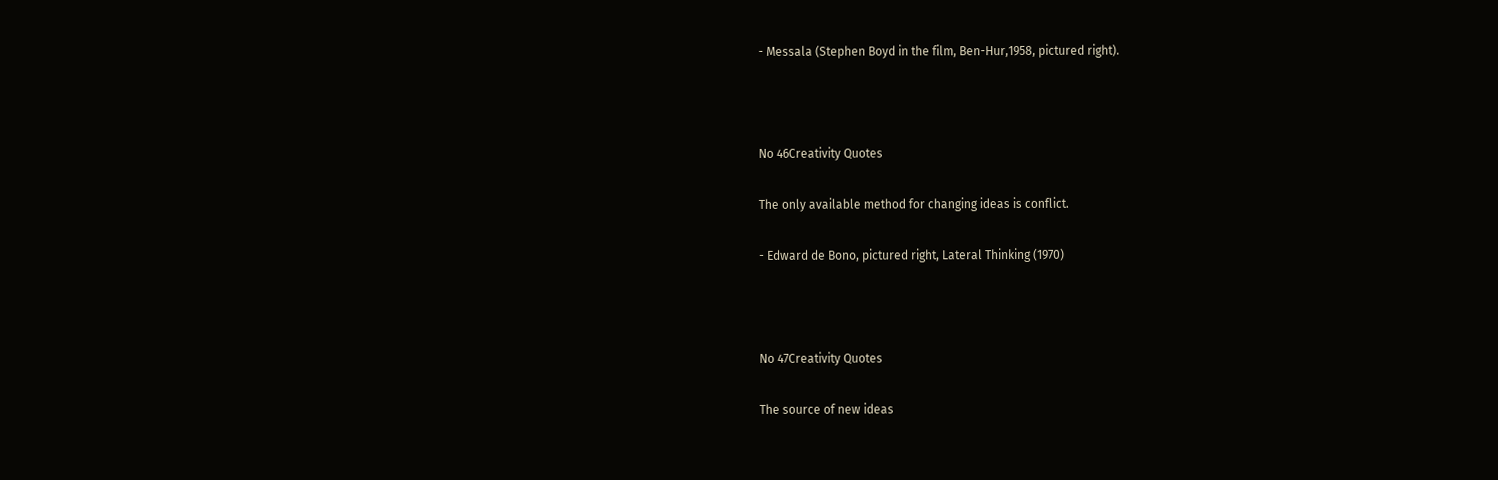- Messala (Stephen Boyd in the film, Ben-Hur,1958, pictured right).



No 46Creativity Quotes

The only available method for changing ideas is conflict.

- Edward de Bono, pictured right, Lateral Thinking (1970)



No 47Creativity Quotes

The source of new ideas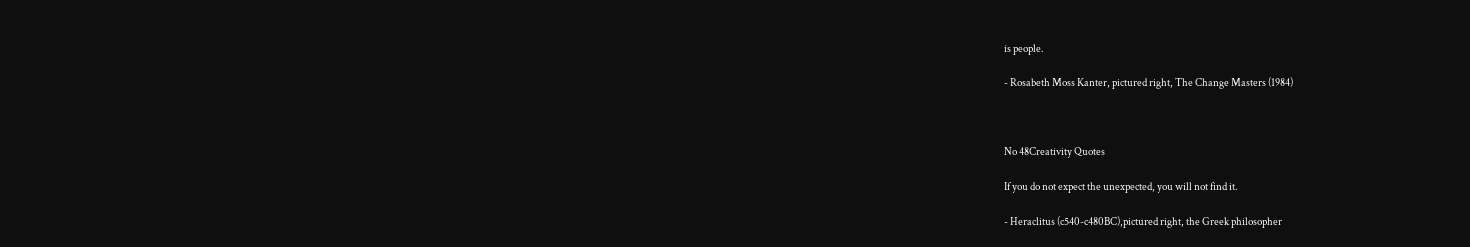is people.

- Rosabeth Moss Kanter, pictured right, The Change Masters (1984)



No 48Creativity Quotes

If you do not expect the unexpected, you will not find it.

- Heraclitus (c540-c480BC),pictured right, the Greek philosopher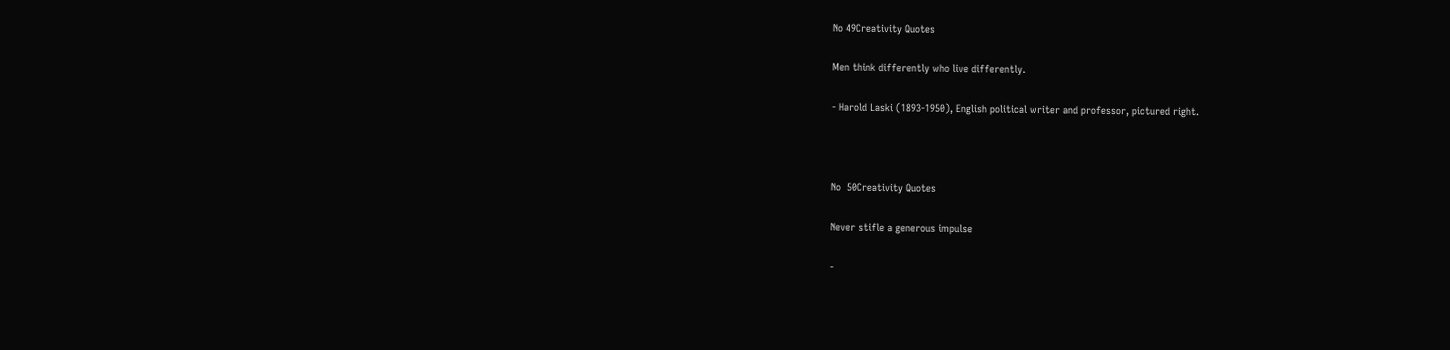No 49Creativity Quotes

Men think differently who live differently.

- Harold Laski (1893-1950), English political writer and professor, pictured right.



No  50Creativity Quotes

Never stifle a generous impulse

-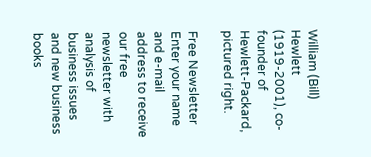William (Bill) Hewlett (1919-2001), co-founder of Hewlett-Packard, pictured right.

Free Newsletter
Enter your name and e-mail address to receive our free newsletter with analysis of business issues and new business books